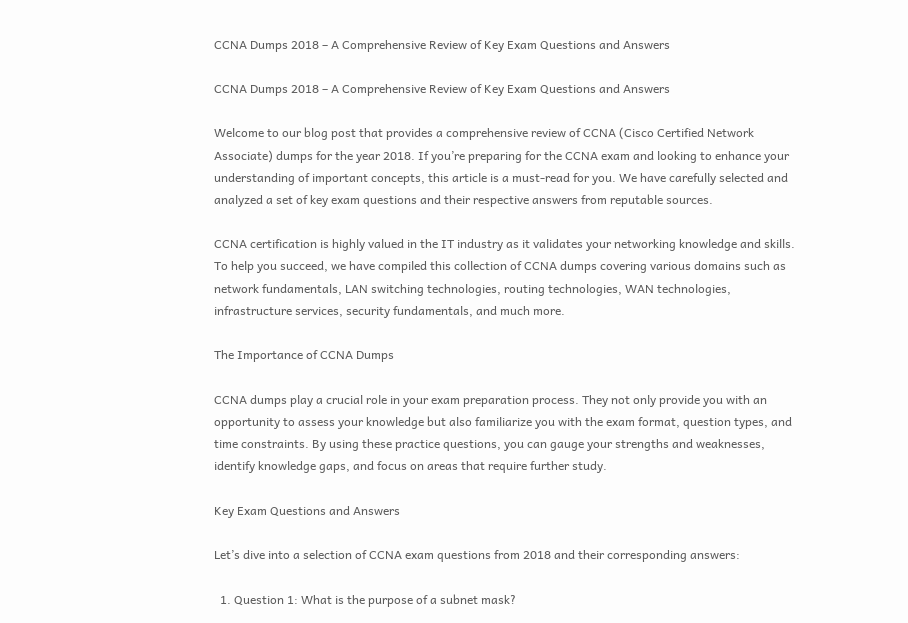CCNA Dumps 2018 – A Comprehensive Review of Key Exam Questions and Answers

CCNA Dumps 2018 – A Comprehensive Review of Key Exam Questions and Answers

Welcome to our blog post that provides a comprehensive review of CCNA (Cisco Certified Network Associate) dumps for the year 2018. If you’re preparing for the CCNA exam and looking to enhance your understanding of important concepts, this article is a must-read for you. We have carefully selected and analyzed a set of key exam questions and their respective answers from reputable sources.

CCNA certification is highly valued in the IT industry as it validates your networking knowledge and skills. To help you succeed, we have compiled this collection of CCNA dumps covering various domains such as network fundamentals, LAN switching technologies, routing technologies, WAN technologies, infrastructure services, security fundamentals, and much more.

The Importance of CCNA Dumps

CCNA dumps play a crucial role in your exam preparation process. They not only provide you with an opportunity to assess your knowledge but also familiarize you with the exam format, question types, and time constraints. By using these practice questions, you can gauge your strengths and weaknesses, identify knowledge gaps, and focus on areas that require further study.

Key Exam Questions and Answers

Let’s dive into a selection of CCNA exam questions from 2018 and their corresponding answers:

  1. Question 1: What is the purpose of a subnet mask?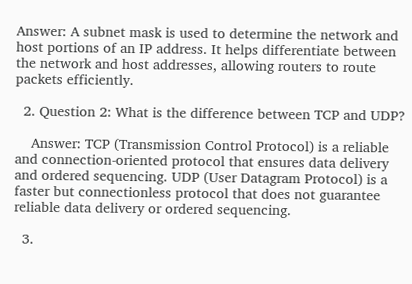Answer: A subnet mask is used to determine the network and host portions of an IP address. It helps differentiate between the network and host addresses, allowing routers to route packets efficiently.

  2. Question 2: What is the difference between TCP and UDP?

    Answer: TCP (Transmission Control Protocol) is a reliable and connection-oriented protocol that ensures data delivery and ordered sequencing. UDP (User Datagram Protocol) is a faster but connectionless protocol that does not guarantee reliable data delivery or ordered sequencing.

  3.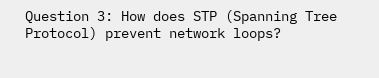Question 3: How does STP (Spanning Tree Protocol) prevent network loops?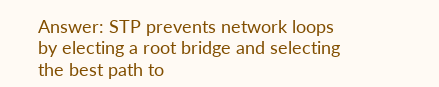Answer: STP prevents network loops by electing a root bridge and selecting the best path to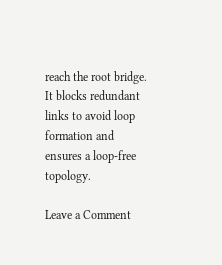reach the root bridge. It blocks redundant links to avoid loop formation and ensures a loop-free topology.

Leave a Comment